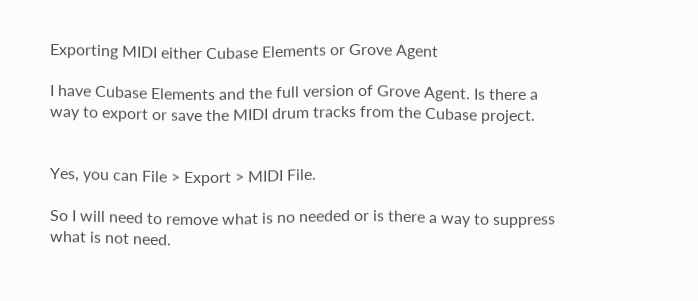Exporting MIDI either Cubase Elements or Grove Agent

I have Cubase Elements and the full version of Grove Agent. Is there a way to export or save the MIDI drum tracks from the Cubase project.


Yes, you can File > Export > MIDI File.

So I will need to remove what is no needed or is there a way to suppress what is not need.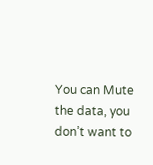You can Mute the data, you don’t want to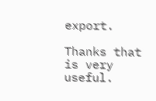export.

Thanks that is very useful.